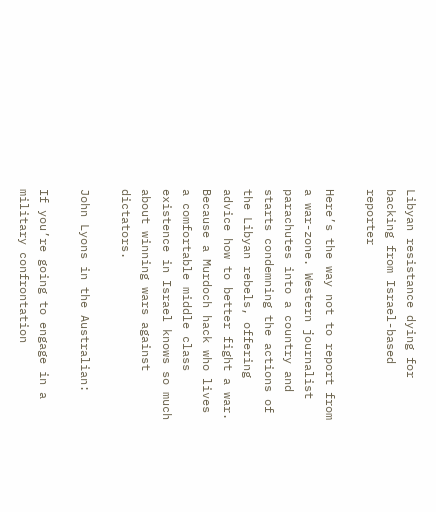Libyan resistance dying for backing from Israel-based reporter

Here’s the way not to report from a war-zone. Western journalist parachutes into a country and starts condemning the actions of the Libyan rebels, offering advice how to better fight a war. Because a Murdoch hack who lives a comfortable middle class existence in Israel knows so much about winning wars against dictators.

John Lyons in the Australian:

If you’re going to engage in a military confrontation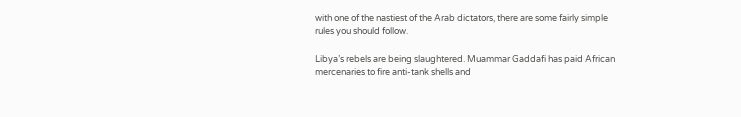with one of the nastiest of the Arab dictators, there are some fairly simple rules you should follow.

Libya’s rebels are being slaughtered. Muammar Gaddafi has paid African mercenaries to fire anti-tank shells and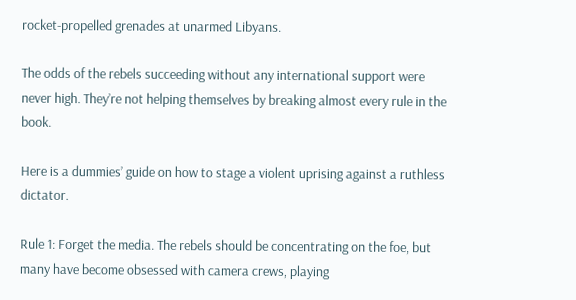rocket-propelled grenades at unarmed Libyans.

The odds of the rebels succeeding without any international support were never high. They’re not helping themselves by breaking almost every rule in the book.

Here is a dummies’ guide on how to stage a violent uprising against a ruthless dictator.

Rule 1: Forget the media. The rebels should be concentrating on the foe, but many have become obsessed with camera crews, playing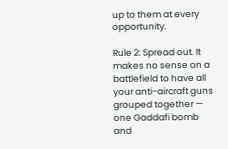up to them at every opportunity.

Rule 2: Spread out. It makes no sense on a battlefield to have all your anti-aircraft guns grouped together — one Gaddafi bomb and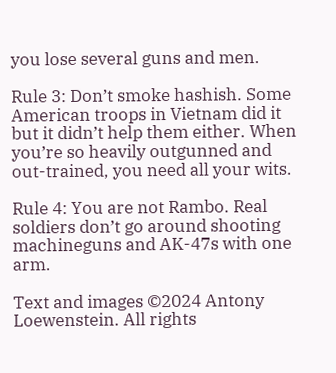you lose several guns and men.

Rule 3: Don’t smoke hashish. Some American troops in Vietnam did it but it didn’t help them either. When you’re so heavily outgunned and out-trained, you need all your wits.

Rule 4: You are not Rambo. Real soldiers don’t go around shooting machineguns and AK-47s with one arm.

Text and images ©2024 Antony Loewenstein. All rights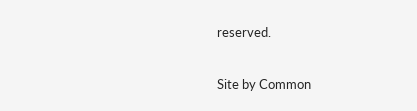reserved.

Site by Common